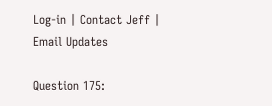Log-in | Contact Jeff | Email Updates

Question 175: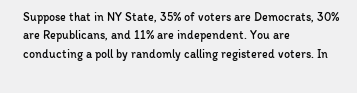Suppose that in NY State, 35% of voters are Democrats, 30% are Republicans, and 11% are independent. You are conducting a poll by randomly calling registered voters. In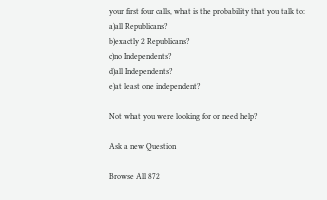your first four calls, what is the probability that you talk to:
a)all Republicans?
b)exactly 2 Republicans?
c)no Independents?
d)all Independents?
e)at least one independent?

Not what you were looking for or need help?

Ask a new Question

Browse All 872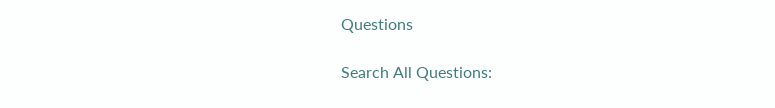Questions

Search All Questions: